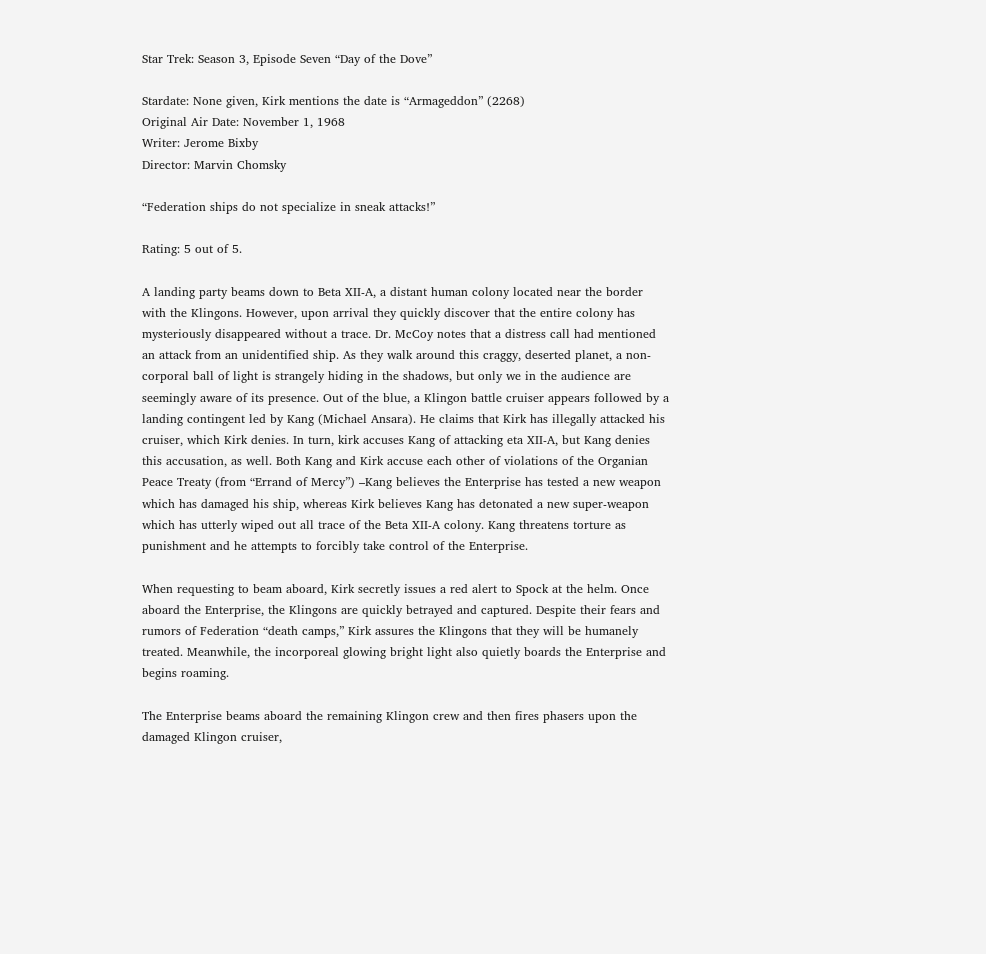Star Trek: Season 3, Episode Seven “Day of the Dove”

Stardate: None given, Kirk mentions the date is “Armageddon” (2268)
Original Air Date: November 1, 1968
Writer: Jerome Bixby
Director: Marvin Chomsky

“Federation ships do not specialize in sneak attacks!”

Rating: 5 out of 5.

A landing party beams down to Beta XII-A, a distant human colony located near the border with the Klingons. However, upon arrival they quickly discover that the entire colony has mysteriously disappeared without a trace. Dr. McCoy notes that a distress call had mentioned an attack from an unidentified ship. As they walk around this craggy, deserted planet, a non-corporal ball of light is strangely hiding in the shadows, but only we in the audience are seemingly aware of its presence. Out of the blue, a Klingon battle cruiser appears followed by a landing contingent led by Kang (Michael Ansara). He claims that Kirk has illegally attacked his cruiser, which Kirk denies. In turn, kirk accuses Kang of attacking eta XII-A, but Kang denies this accusation, as well. Both Kang and Kirk accuse each other of violations of the Organian Peace Treaty (from “Errand of Mercy”) –Kang believes the Enterprise has tested a new weapon which has damaged his ship, whereas Kirk believes Kang has detonated a new super-weapon which has utterly wiped out all trace of the Beta XII-A colony. Kang threatens torture as punishment and he attempts to forcibly take control of the Enterprise.

When requesting to beam aboard, Kirk secretly issues a red alert to Spock at the helm. Once aboard the Enterprise, the Klingons are quickly betrayed and captured. Despite their fears and rumors of Federation “death camps,” Kirk assures the Klingons that they will be humanely treated. Meanwhile, the incorporeal glowing bright light also quietly boards the Enterprise and begins roaming.

The Enterprise beams aboard the remaining Klingon crew and then fires phasers upon the damaged Klingon cruiser,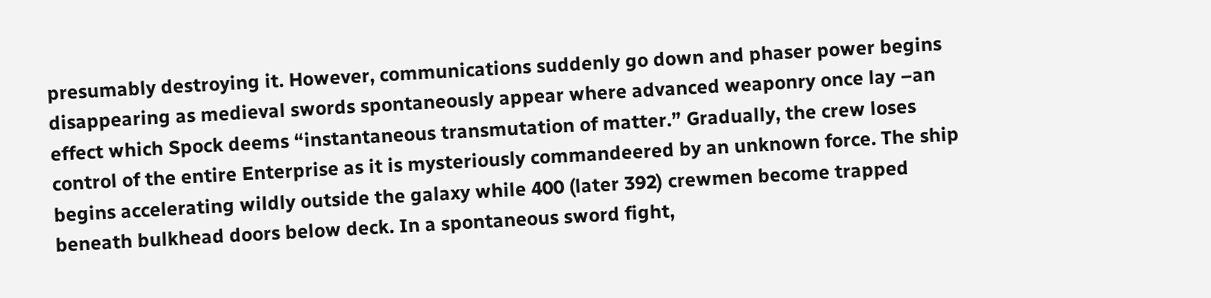presumably destroying it. However, communications suddenly go down and phaser power begins disappearing as medieval swords spontaneously appear where advanced weaponry once lay –an effect which Spock deems “instantaneous transmutation of matter.” Gradually, the crew loses control of the entire Enterprise as it is mysteriously commandeered by an unknown force. The ship begins accelerating wildly outside the galaxy while 400 (later 392) crewmen become trapped beneath bulkhead doors below deck. In a spontaneous sword fight,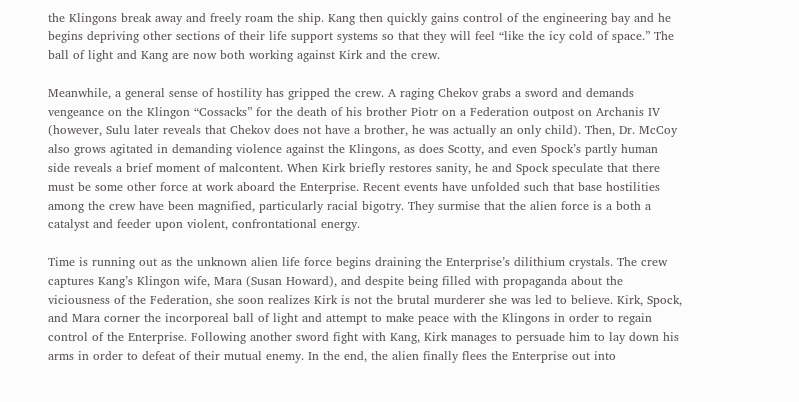the Klingons break away and freely roam the ship. Kang then quickly gains control of the engineering bay and he begins depriving other sections of their life support systems so that they will feel “like the icy cold of space.” The ball of light and Kang are now both working against Kirk and the crew.

Meanwhile, a general sense of hostility has gripped the crew. A raging Chekov grabs a sword and demands vengeance on the Klingon “Cossacks” for the death of his brother Piotr on a Federation outpost on Archanis IV (however, Sulu later reveals that Chekov does not have a brother, he was actually an only child). Then, Dr. McCoy also grows agitated in demanding violence against the Klingons, as does Scotty, and even Spock’s partly human side reveals a brief moment of malcontent. When Kirk briefly restores sanity, he and Spock speculate that there must be some other force at work aboard the Enterprise. Recent events have unfolded such that base hostilities among the crew have been magnified, particularly racial bigotry. They surmise that the alien force is a both a catalyst and feeder upon violent, confrontational energy.

Time is running out as the unknown alien life force begins draining the Enterprise’s dilithium crystals. The crew captures Kang’s Klingon wife, Mara (Susan Howard), and despite being filled with propaganda about the viciousness of the Federation, she soon realizes Kirk is not the brutal murderer she was led to believe. Kirk, Spock, and Mara corner the incorporeal ball of light and attempt to make peace with the Klingons in order to regain control of the Enterprise. Following another sword fight with Kang, Kirk manages to persuade him to lay down his arms in order to defeat of their mutual enemy. In the end, the alien finally flees the Enterprise out into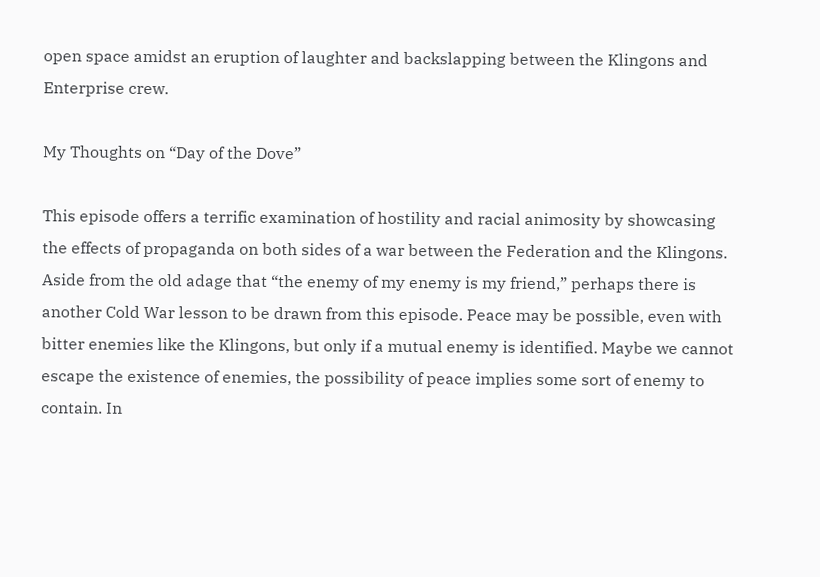open space amidst an eruption of laughter and backslapping between the Klingons and Enterprise crew.

My Thoughts on “Day of the Dove”

This episode offers a terrific examination of hostility and racial animosity by showcasing the effects of propaganda on both sides of a war between the Federation and the Klingons. Aside from the old adage that “the enemy of my enemy is my friend,” perhaps there is another Cold War lesson to be drawn from this episode. Peace may be possible, even with bitter enemies like the Klingons, but only if a mutual enemy is identified. Maybe we cannot escape the existence of enemies, the possibility of peace implies some sort of enemy to contain. In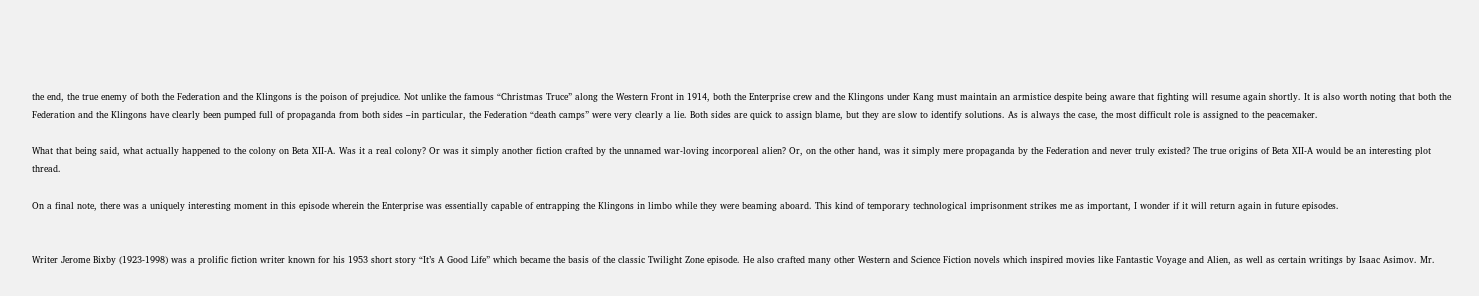the end, the true enemy of both the Federation and the Klingons is the poison of prejudice. Not unlike the famous “Christmas Truce” along the Western Front in 1914, both the Enterprise crew and the Klingons under Kang must maintain an armistice despite being aware that fighting will resume again shortly. It is also worth noting that both the Federation and the Klingons have clearly been pumped full of propaganda from both sides –in particular, the Federation “death camps” were very clearly a lie. Both sides are quick to assign blame, but they are slow to identify solutions. As is always the case, the most difficult role is assigned to the peacemaker.

What that being said, what actually happened to the colony on Beta XII-A. Was it a real colony? Or was it simply another fiction crafted by the unnamed war-loving incorporeal alien? Or, on the other hand, was it simply mere propaganda by the Federation and never truly existed? The true origins of Beta XII-A would be an interesting plot thread.

On a final note, there was a uniquely interesting moment in this episode wherein the Enterprise was essentially capable of entrapping the Klingons in limbo while they were beaming aboard. This kind of temporary technological imprisonment strikes me as important, I wonder if it will return again in future episodes.


Writer Jerome Bixby (1923-1998) was a prolific fiction writer known for his 1953 short story “It’s A Good Life” which became the basis of the classic Twilight Zone episode. He also crafted many other Western and Science Fiction novels which inspired movies like Fantastic Voyage and Alien, as well as certain writings by Isaac Asimov. Mr.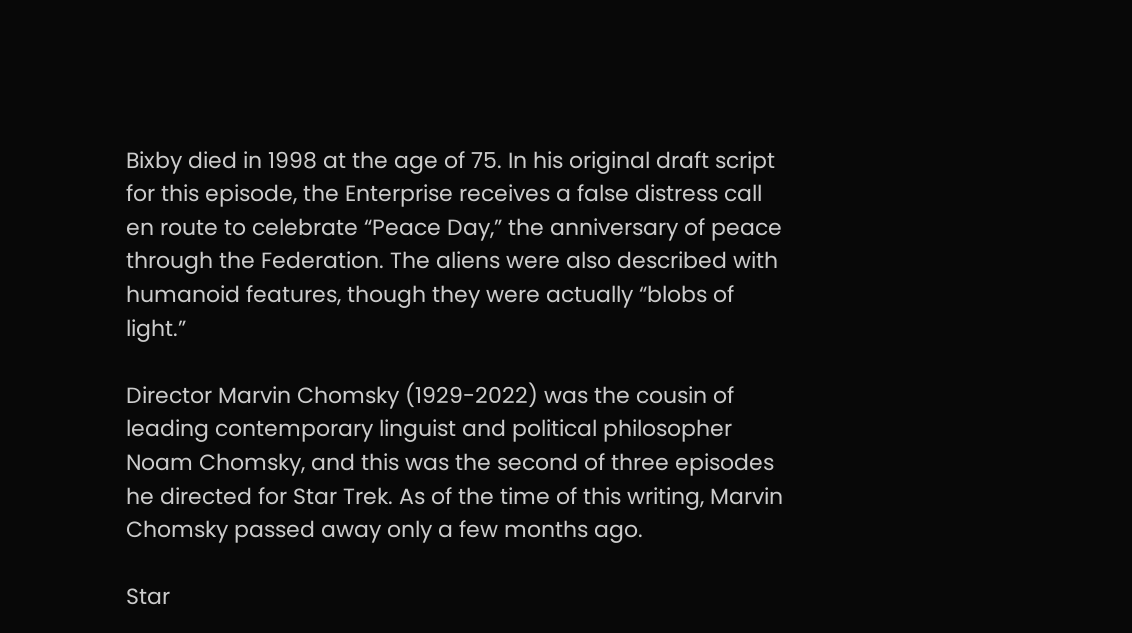Bixby died in 1998 at the age of 75. In his original draft script for this episode, the Enterprise receives a false distress call en route to celebrate “Peace Day,” the anniversary of peace through the Federation. The aliens were also described with humanoid features, though they were actually “blobs of light.”

Director Marvin Chomsky (1929-2022) was the cousin of leading contemporary linguist and political philosopher Noam Chomsky, and this was the second of three episodes he directed for Star Trek. As of the time of this writing, Marvin Chomsky passed away only a few months ago.

Star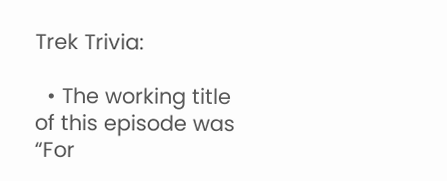Trek Trivia:

  • The working title of this episode was “For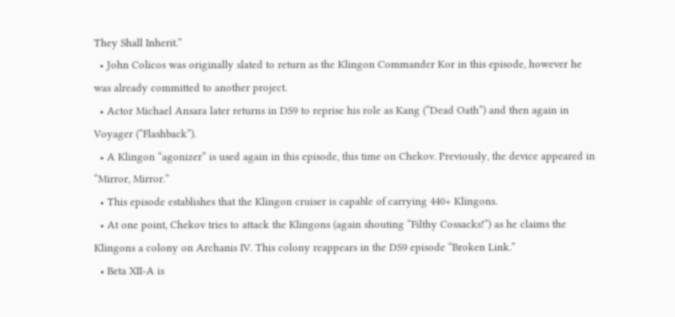They Shall Inherit.”
  • John Colicos was originally slated to return as the Klingon Commander Kor in this episode, however he was already committed to another project.
  • Actor Michael Ansara later returns in DS9 to reprise his role as Kang (“Dead Oath”) and then again in Voyager (“Flashback”).
  • A Klingon “agonizer” is used again in this episode, this time on Chekov. Previously, the device appeared in “Mirror, Mirror.”
  • This episode establishes that the Klingon cruiser is capable of carrying 440+ Klingons.
  • At one point, Chekov tries to attack the Klingons (again shouting “Filthy Cossacks!”) as he claims the Klingons a colony on Archanis IV. This colony reappears in the DS9 episode “Broken Link.”
  • Beta XII-A is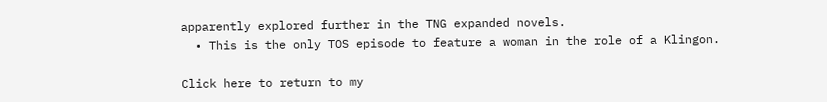apparently explored further in the TNG expanded novels.
  • This is the only TOS episode to feature a woman in the role of a Klingon.

Click here to return to my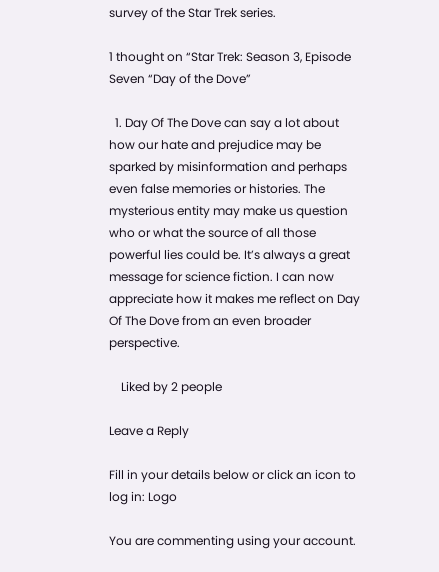survey of the Star Trek series.

1 thought on “Star Trek: Season 3, Episode Seven “Day of the Dove”

  1. Day Of The Dove can say a lot about how our hate and prejudice may be sparked by misinformation and perhaps even false memories or histories. The mysterious entity may make us question who or what the source of all those powerful lies could be. It’s always a great message for science fiction. I can now appreciate how it makes me reflect on Day Of The Dove from an even broader perspective.

    Liked by 2 people

Leave a Reply

Fill in your details below or click an icon to log in: Logo

You are commenting using your account.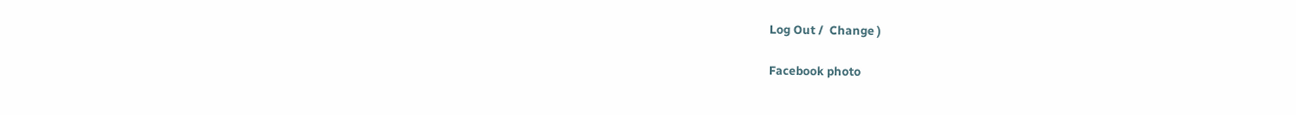Log Out /  Change )

Facebook photo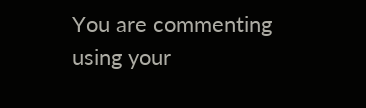You are commenting using your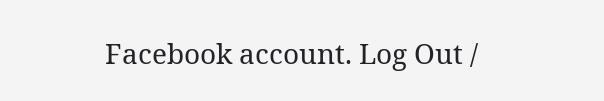Facebook account. Log Out /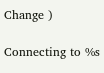Change )

Connecting to %s